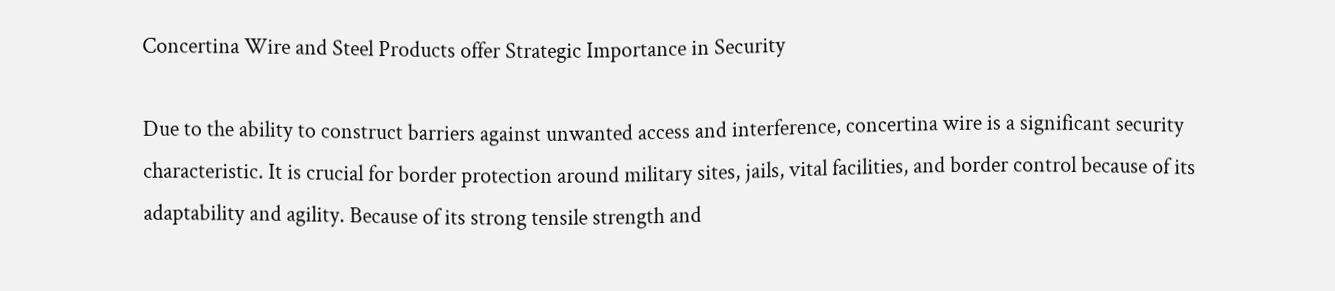Concertina Wire and Steel Products offer Strategic Importance in Security

Due to the ability to construct barriers against unwanted access and interference, concertina wire is a significant security characteristic. It is crucial for border protection around military sites, jails, vital facilities, and border control because of its adaptability and agility. Because of its strong tensile strength and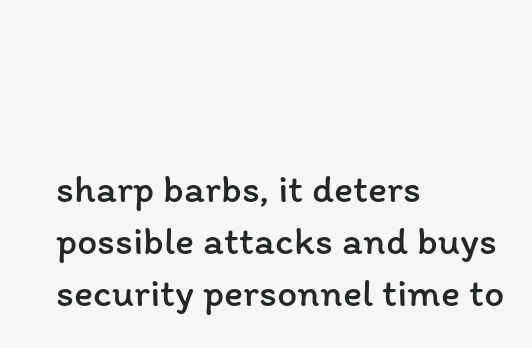sharp barbs, it deters possible attacks and buys security personnel time to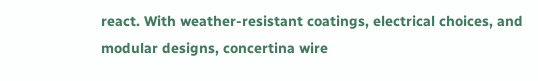react. With weather-resistant coatings, electrical choices, and modular designs, concertina wire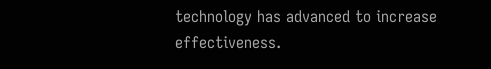technology has advanced to increase effectiveness.